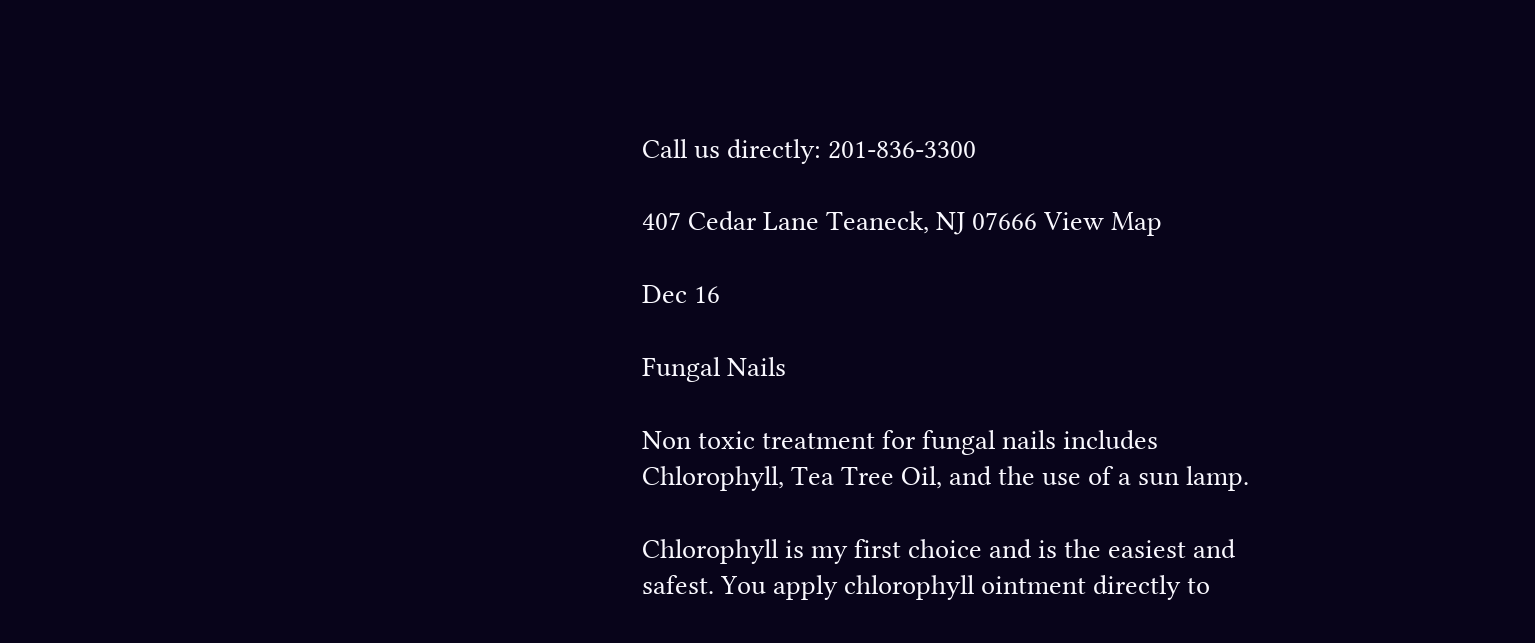Call us directly: 201-836-3300

407 Cedar Lane Teaneck, NJ 07666 View Map

Dec 16

Fungal Nails

Non toxic treatment for fungal nails includes Chlorophyll, Tea Tree Oil, and the use of a sun lamp.

Chlorophyll is my first choice and is the easiest and safest. You apply chlorophyll ointment directly to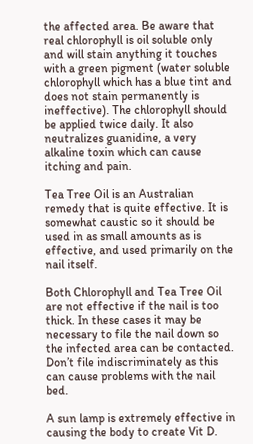the affected area. Be aware that real chlorophyll is oil soluble only and will stain anything it touches with a green pigment (water soluble chlorophyll which has a blue tint and does not stain permanently is ineffective). The chlorophyll should be applied twice daily. It also neutralizes guanidine, a very alkaline toxin which can cause itching and pain.

Tea Tree Oil is an Australian remedy that is quite effective. It is somewhat caustic so it should be used in as small amounts as is effective, and used primarily on the nail itself.

Both Chlorophyll and Tea Tree Oil are not effective if the nail is too thick. In these cases it may be necessary to file the nail down so the infected area can be contacted. Don’t file indiscriminately as this can cause problems with the nail bed.

A sun lamp is extremely effective in causing the body to create Vit D.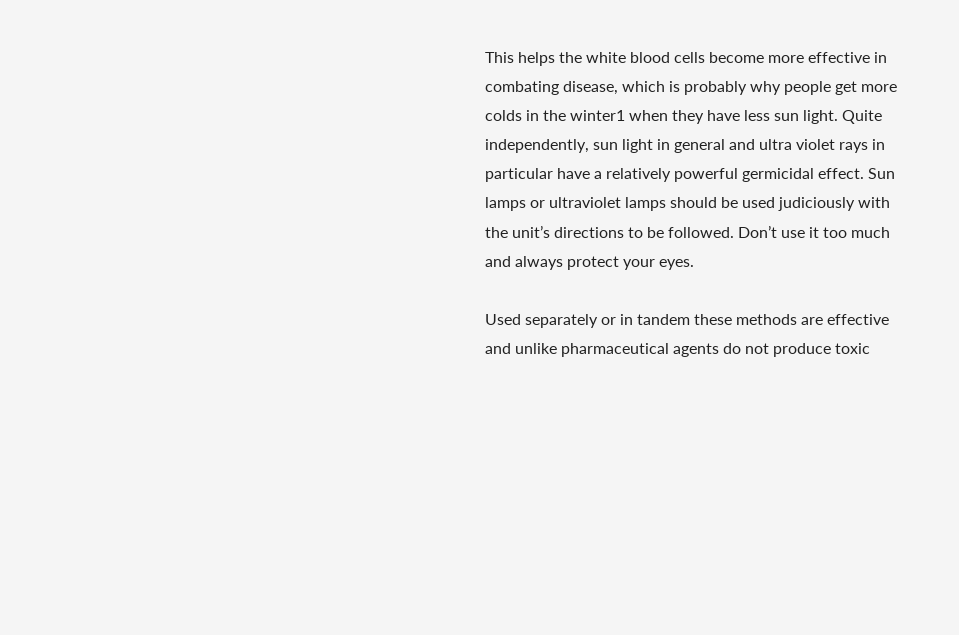This helps the white blood cells become more effective in combating disease, which is probably why people get more colds in the winter1 when they have less sun light. Quite independently, sun light in general and ultra violet rays in particular have a relatively powerful germicidal effect. Sun lamps or ultraviolet lamps should be used judiciously with the unit’s directions to be followed. Don’t use it too much and always protect your eyes.

Used separately or in tandem these methods are effective and unlike pharmaceutical agents do not produce toxic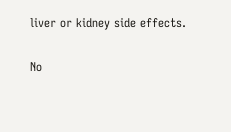liver or kidney side effects.

No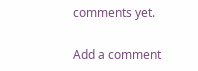comments yet.

Add a comment